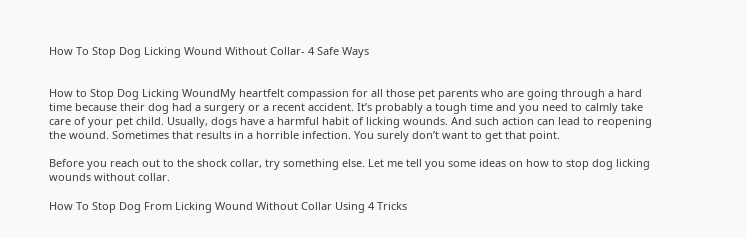How To Stop Dog Licking Wound Without Collar- 4 Safe Ways


How to Stop Dog Licking WoundMy heartfelt compassion for all those pet parents who are going through a hard time because their dog had a surgery or a recent accident. It’s probably a tough time and you need to calmly take care of your pet child. Usually, dogs have a harmful habit of licking wounds. And such action can lead to reopening the wound. Sometimes that results in a horrible infection. You surely don’t want to get that point.

Before you reach out to the shock collar, try something else. Let me tell you some ideas on how to stop dog licking wounds without collar.

How To Stop Dog From Licking Wound Without Collar Using 4 Tricks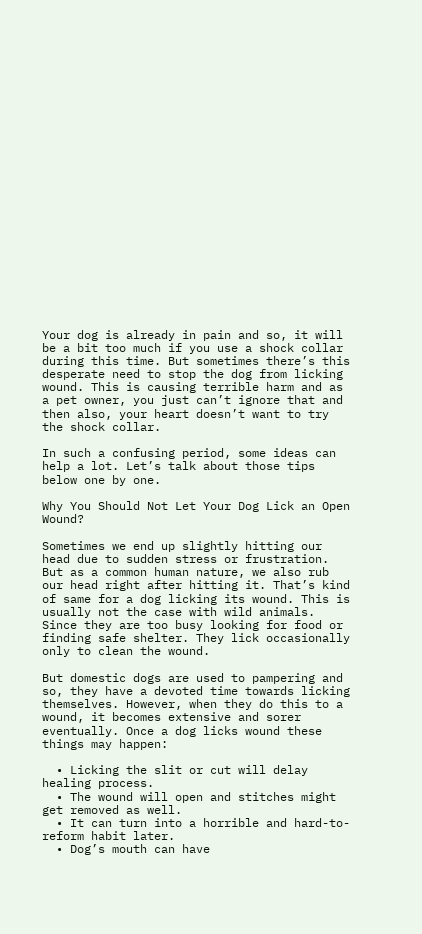Your dog is already in pain and so, it will be a bit too much if you use a shock collar during this time. But sometimes there’s this desperate need to stop the dog from licking wound. This is causing terrible harm and as a pet owner, you just can’t ignore that and then also, your heart doesn’t want to try the shock collar.

In such a confusing period, some ideas can help a lot. Let’s talk about those tips below one by one.

Why You Should Not Let Your Dog Lick an Open Wound?

Sometimes we end up slightly hitting our head due to sudden stress or frustration. But as a common human nature, we also rub our head right after hitting it. That’s kind of same for a dog licking its wound. This is usually not the case with wild animals. Since they are too busy looking for food or finding safe shelter. They lick occasionally only to clean the wound.

But domestic dogs are used to pampering and so, they have a devoted time towards licking themselves. However, when they do this to a wound, it becomes extensive and sorer eventually. Once a dog licks wound these things may happen:

  • Licking the slit or cut will delay healing process.
  • The wound will open and stitches might get removed as well.
  • It can turn into a horrible and hard-to-reform habit later.
  • Dog’s mouth can have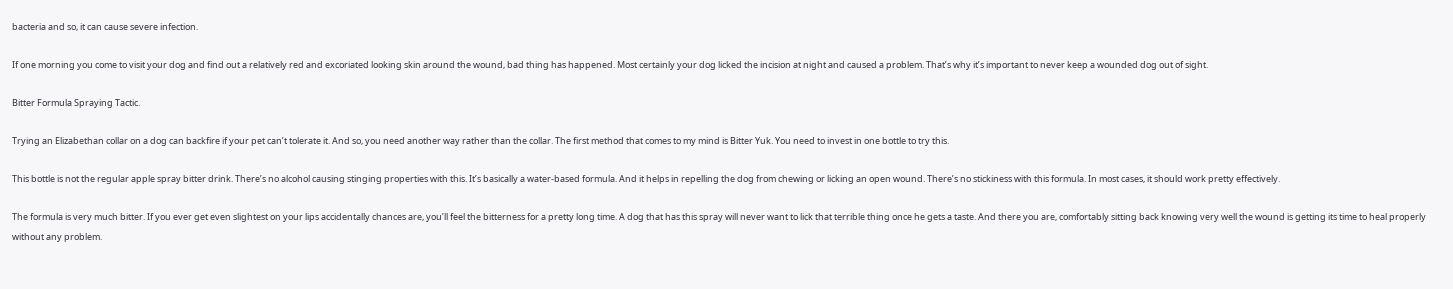bacteria and so, it can cause severe infection.

If one morning you come to visit your dog and find out a relatively red and excoriated looking skin around the wound, bad thing has happened. Most certainly your dog licked the incision at night and caused a problem. That’s why it’s important to never keep a wounded dog out of sight.

Bitter Formula Spraying Tactic.

Trying an Elizabethan collar on a dog can backfire if your pet can’t tolerate it. And so, you need another way rather than the collar. The first method that comes to my mind is Bitter Yuk. You need to invest in one bottle to try this.

This bottle is not the regular apple spray bitter drink. There’s no alcohol causing stinging properties with this. It’s basically a water-based formula. And it helps in repelling the dog from chewing or licking an open wound. There’s no stickiness with this formula. In most cases, it should work pretty effectively.

The formula is very much bitter. If you ever get even slightest on your lips accidentally chances are, you’ll feel the bitterness for a pretty long time. A dog that has this spray will never want to lick that terrible thing once he gets a taste. And there you are, comfortably sitting back knowing very well the wound is getting its time to heal properly without any problem.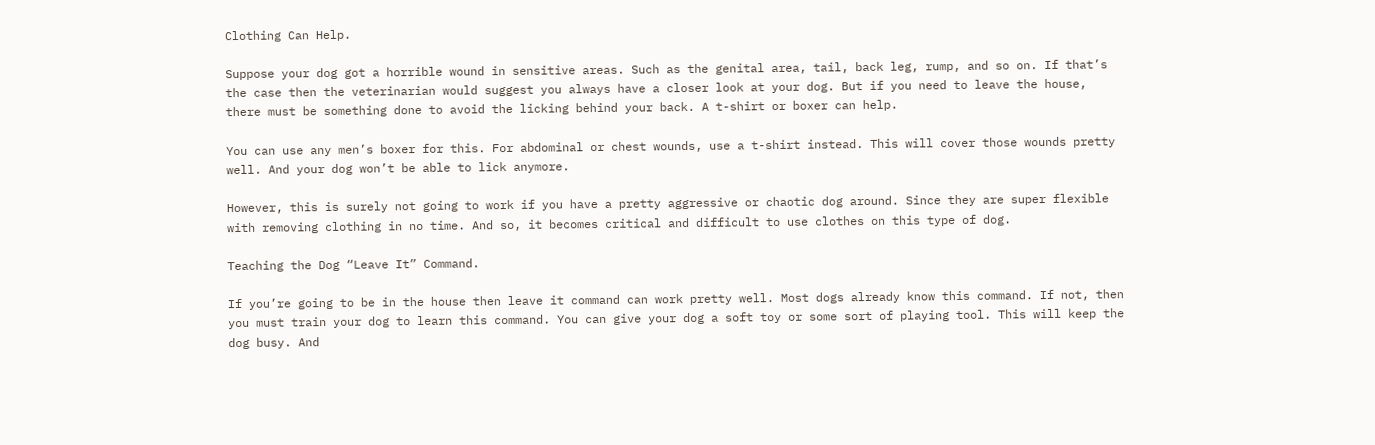Clothing Can Help.

Suppose your dog got a horrible wound in sensitive areas. Such as the genital area, tail, back leg, rump, and so on. If that’s the case then the veterinarian would suggest you always have a closer look at your dog. But if you need to leave the house, there must be something done to avoid the licking behind your back. A t-shirt or boxer can help.

You can use any men’s boxer for this. For abdominal or chest wounds, use a t-shirt instead. This will cover those wounds pretty well. And your dog won’t be able to lick anymore.

However, this is surely not going to work if you have a pretty aggressive or chaotic dog around. Since they are super flexible with removing clothing in no time. And so, it becomes critical and difficult to use clothes on this type of dog.

Teaching the Dog “Leave It” Command.

If you’re going to be in the house then leave it command can work pretty well. Most dogs already know this command. If not, then you must train your dog to learn this command. You can give your dog a soft toy or some sort of playing tool. This will keep the dog busy. And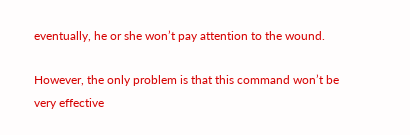eventually, he or she won’t pay attention to the wound.

However, the only problem is that this command won’t be very effective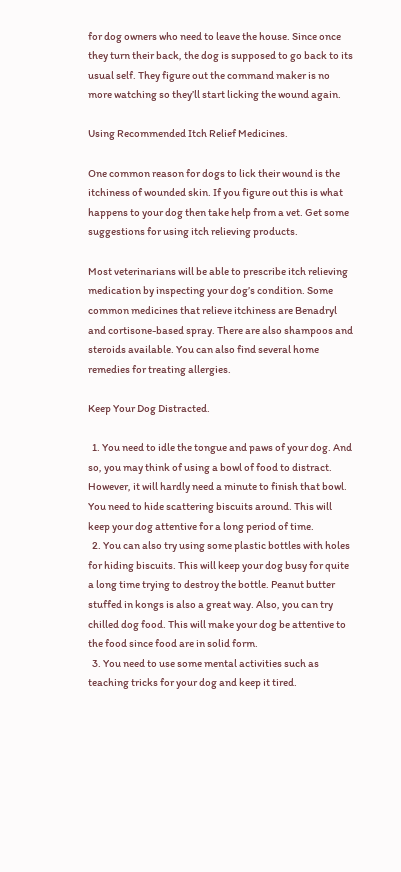for dog owners who need to leave the house. Since once they turn their back, the dog is supposed to go back to its usual self. They figure out the command maker is no more watching so they’ll start licking the wound again.

Using Recommended Itch Relief Medicines.

One common reason for dogs to lick their wound is the itchiness of wounded skin. If you figure out this is what happens to your dog then take help from a vet. Get some suggestions for using itch relieving products.

Most veterinarians will be able to prescribe itch relieving medication by inspecting your dog’s condition. Some common medicines that relieve itchiness are Benadryl and cortisone-based spray. There are also shampoos and steroids available. You can also find several home remedies for treating allergies.

Keep Your Dog Distracted.

  1. You need to idle the tongue and paws of your dog. And so, you may think of using a bowl of food to distract. However, it will hardly need a minute to finish that bowl. You need to hide scattering biscuits around. This will keep your dog attentive for a long period of time.
  2. You can also try using some plastic bottles with holes for hiding biscuits. This will keep your dog busy for quite a long time trying to destroy the bottle. Peanut butter stuffed in kongs is also a great way. Also, you can try chilled dog food. This will make your dog be attentive to the food since food are in solid form.
  3. You need to use some mental activities such as teaching tricks for your dog and keep it tired.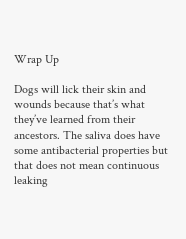Wrap Up

Dogs will lick their skin and wounds because that’s what they’ve learned from their ancestors. The saliva does have some antibacterial properties but that does not mean continuous leaking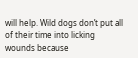will help. Wild dogs don’t put all of their time into licking wounds because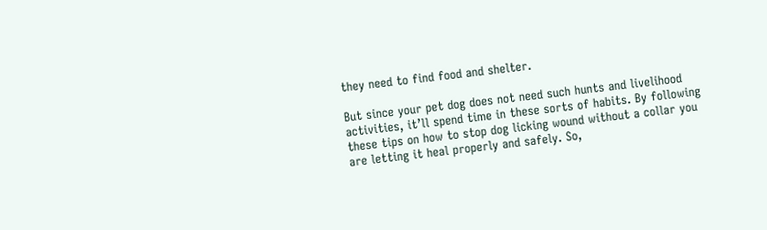they need to find food and shelter.

But since your pet dog does not need such hunts and livelihood activities, it’ll spend time in these sorts of habits. By following these tips on how to stop dog licking wound without a collar you are letting it heal properly and safely. So,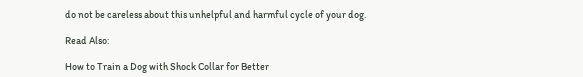do not be careless about this unhelpful and harmful cycle of your dog.

Read Also:

How to Train a Dog with Shock Collar for Better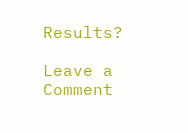Results?

Leave a Comment